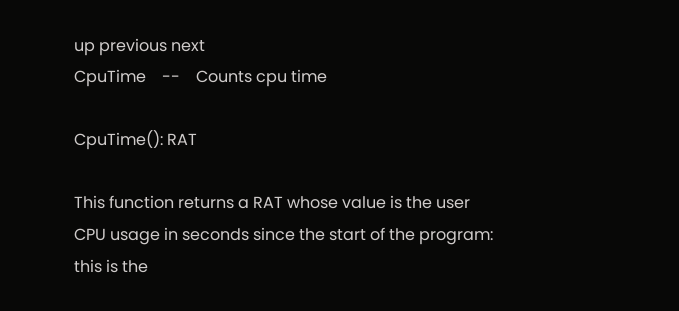up previous next
CpuTime    --    Counts cpu time

CpuTime(): RAT

This function returns a RAT whose value is the user CPU usage in seconds since the start of the program: this is the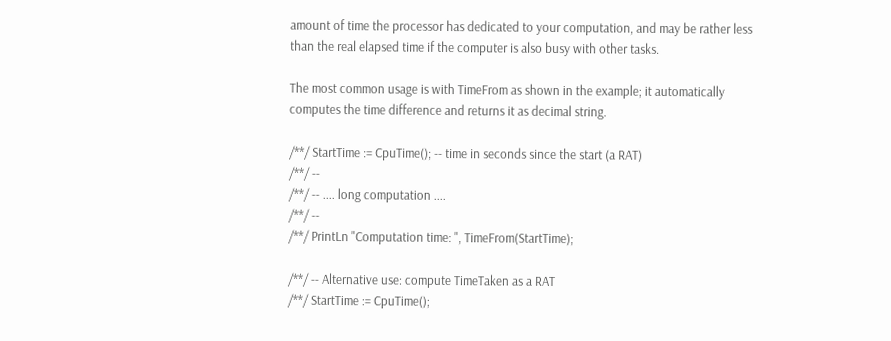amount of time the processor has dedicated to your computation, and may be rather less than the real elapsed time if the computer is also busy with other tasks.

The most common usage is with TimeFrom as shown in the example; it automatically computes the time difference and returns it as decimal string.

/**/ StartTime := CpuTime(); -- time in seconds since the start (a RAT)
/**/ --
/**/ -- .... long computation ....
/**/ --
/**/ PrintLn "Computation time: ", TimeFrom(StartTime);

/**/ -- Alternative use: compute TimeTaken as a RAT
/**/ StartTime := CpuTime();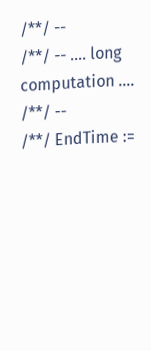/**/ --
/**/ -- .... long computation ....
/**/ --
/**/ EndTime :=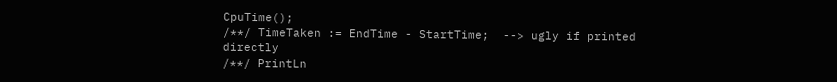CpuTime();
/**/ TimeTaken := EndTime - StartTime;  --> ugly if printed directly
/**/ PrintLn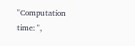"Computation time: ",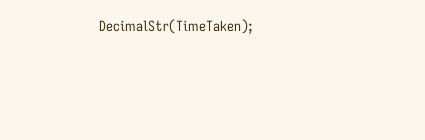DecimalStr(TimeTaken);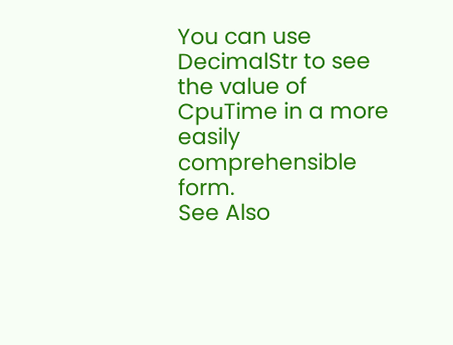You can use DecimalStr to see the value of CpuTime in a more easily comprehensible form.
See Also